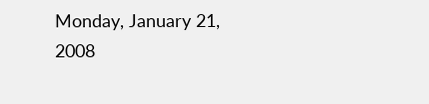Monday, January 21, 2008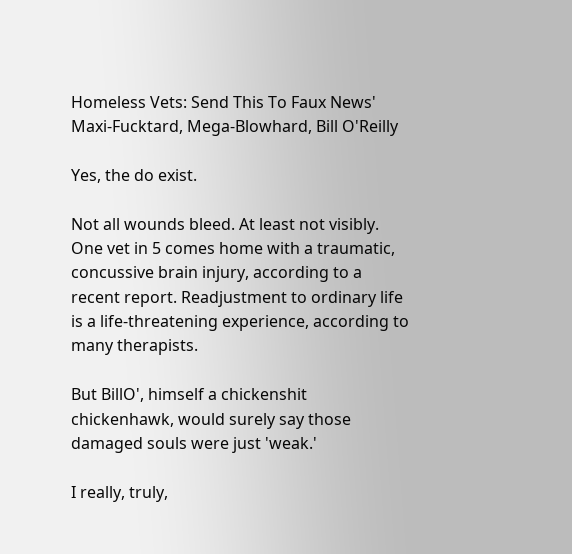Homeless Vets: Send This To Faux News' Maxi-Fucktard, Mega-Blowhard, Bill O'Reilly

Yes, the do exist.

Not all wounds bleed. At least not visibly. One vet in 5 comes home with a traumatic, concussive brain injury, according to a recent report. Readjustment to ordinary life is a life-threatening experience, according to many therapists.

But BillO', himself a chickenshit chickenhawk, would surely say those damaged souls were just 'weak.'

I really, truly,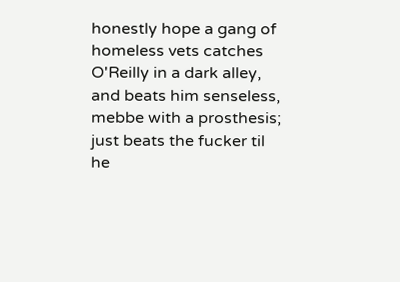honestly hope a gang of homeless vets catches O'Reilly in a dark alley, and beats him senseless, mebbe with a prosthesis; just beats the fucker til he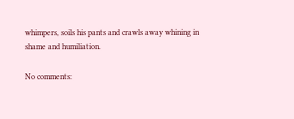whimpers, soils his pants and crawls away whining in shame and humiliation.

No comments: